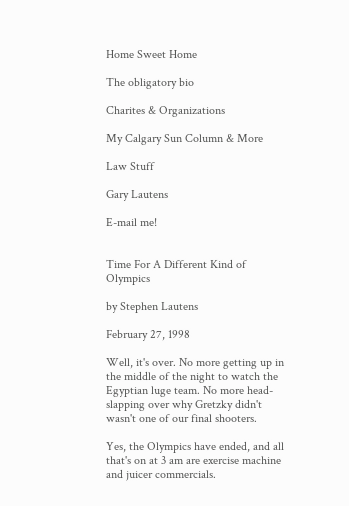Home Sweet Home

The obligatory bio

Charites & Organizations

My Calgary Sun Column & More

Law Stuff

Gary Lautens

E-mail me!


Time For A Different Kind of Olympics

by Stephen Lautens

February 27, 1998

Well, it's over. No more getting up in the middle of the night to watch the Egyptian luge team. No more head-slapping over why Gretzky didn't wasn't one of our final shooters.

Yes, the Olympics have ended, and all that's on at 3 am are exercise machine and juicer commercials.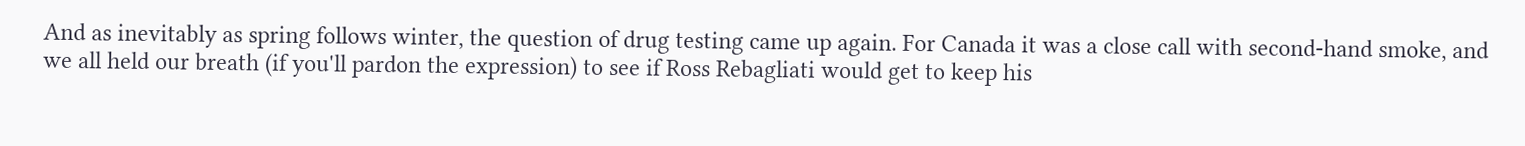And as inevitably as spring follows winter, the question of drug testing came up again. For Canada it was a close call with second-hand smoke, and we all held our breath (if you'll pardon the expression) to see if Ross Rebagliati would get to keep his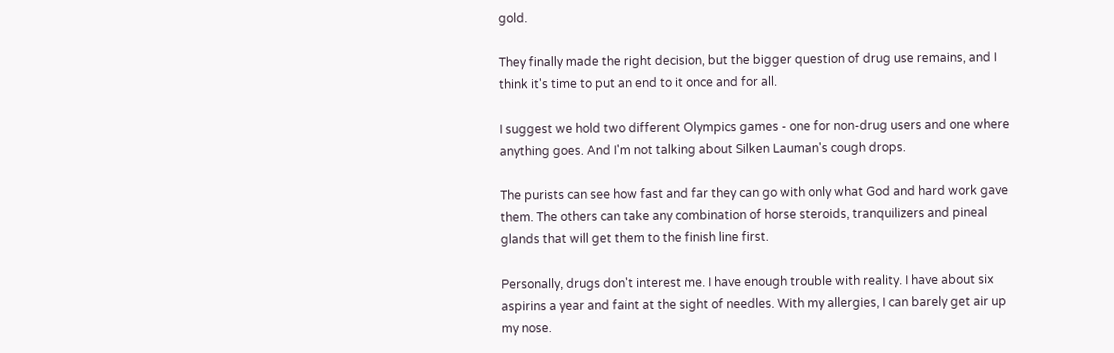gold.

They finally made the right decision, but the bigger question of drug use remains, and I think it's time to put an end to it once and for all.

I suggest we hold two different Olympics games - one for non-drug users and one where anything goes. And I'm not talking about Silken Lauman's cough drops.

The purists can see how fast and far they can go with only what God and hard work gave them. The others can take any combination of horse steroids, tranquilizers and pineal glands that will get them to the finish line first.

Personally, drugs don't interest me. I have enough trouble with reality. I have about six aspirins a year and faint at the sight of needles. With my allergies, I can barely get air up my nose.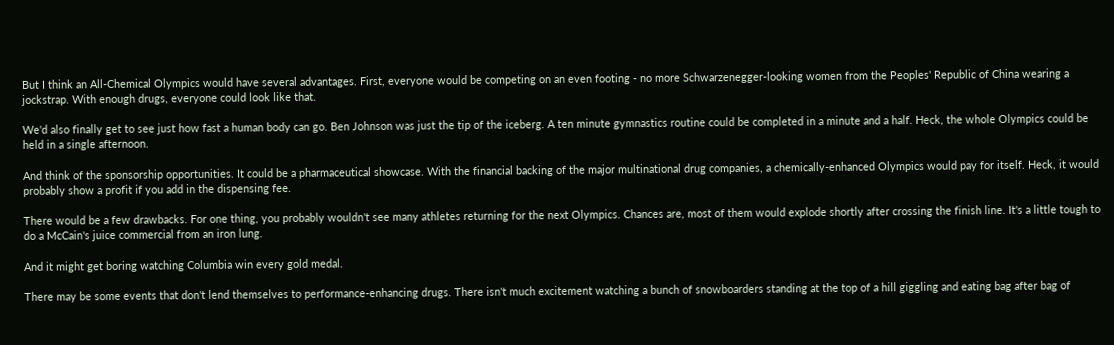But I think an All-Chemical Olympics would have several advantages. First, everyone would be competing on an even footing - no more Schwarzenegger-looking women from the Peoples' Republic of China wearing a jockstrap. With enough drugs, everyone could look like that.

We'd also finally get to see just how fast a human body can go. Ben Johnson was just the tip of the iceberg. A ten minute gymnastics routine could be completed in a minute and a half. Heck, the whole Olympics could be held in a single afternoon.

And think of the sponsorship opportunities. It could be a pharmaceutical showcase. With the financial backing of the major multinational drug companies, a chemically-enhanced Olympics would pay for itself. Heck, it would probably show a profit if you add in the dispensing fee.

There would be a few drawbacks. For one thing, you probably wouldn't see many athletes returning for the next Olympics. Chances are, most of them would explode shortly after crossing the finish line. It's a little tough to do a McCain's juice commercial from an iron lung.

And it might get boring watching Columbia win every gold medal.

There may be some events that don't lend themselves to performance-enhancing drugs. There isn't much excitement watching a bunch of snowboarders standing at the top of a hill giggling and eating bag after bag of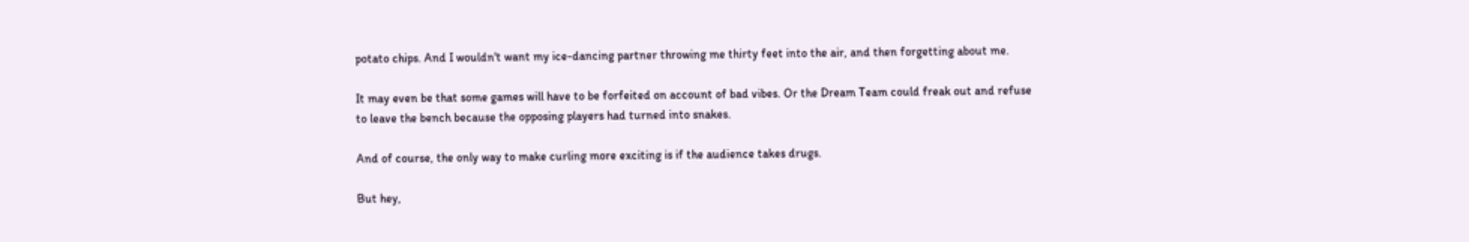potato chips. And I wouldn't want my ice-dancing partner throwing me thirty feet into the air, and then forgetting about me.

It may even be that some games will have to be forfeited on account of bad vibes. Or the Dream Team could freak out and refuse to leave the bench because the opposing players had turned into snakes.

And of course, the only way to make curling more exciting is if the audience takes drugs.

But hey,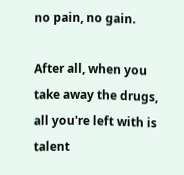no pain, no gain.

After all, when you take away the drugs, all you're left with is talent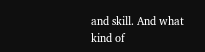and skill. And what kind of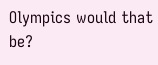Olympics would that be?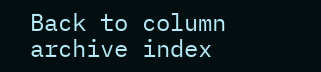Back to column archive index